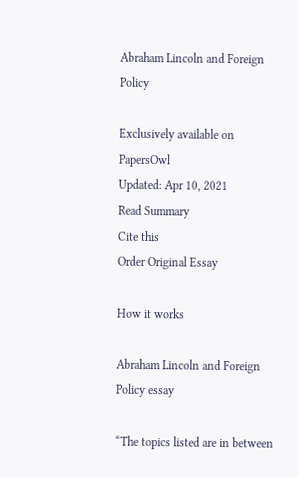Abraham Lincoln and Foreign Policy

Exclusively available on PapersOwl
Updated: Apr 10, 2021
Read Summary
Cite this
Order Original Essay

How it works

Abraham Lincoln and Foreign Policy essay

“The topics listed are in between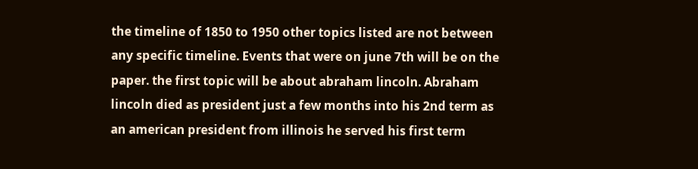the timeline of 1850 to 1950 other topics listed are not between any specific timeline. Events that were on june 7th will be on the paper. the first topic will be about abraham lincoln. Abraham lincoln died as president just a few months into his 2nd term as an american president from illinois he served his first term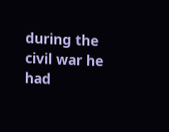during the civil war he had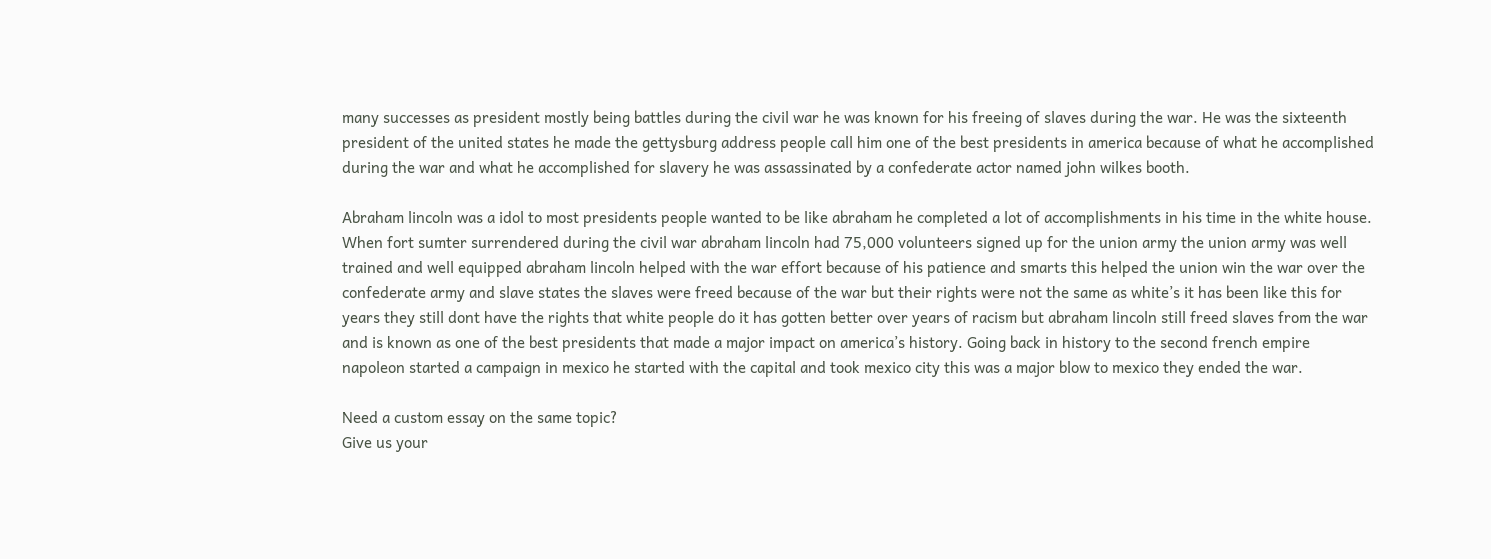many successes as president mostly being battles during the civil war he was known for his freeing of slaves during the war. He was the sixteenth president of the united states he made the gettysburg address people call him one of the best presidents in america because of what he accomplished during the war and what he accomplished for slavery he was assassinated by a confederate actor named john wilkes booth.

Abraham lincoln was a idol to most presidents people wanted to be like abraham he completed a lot of accomplishments in his time in the white house. When fort sumter surrendered during the civil war abraham lincoln had 75,000 volunteers signed up for the union army the union army was well trained and well equipped abraham lincoln helped with the war effort because of his patience and smarts this helped the union win the war over the confederate army and slave states the slaves were freed because of the war but their rights were not the same as white’s it has been like this for years they still dont have the rights that white people do it has gotten better over years of racism but abraham lincoln still freed slaves from the war and is known as one of the best presidents that made a major impact on america’s history. Going back in history to the second french empire napoleon started a campaign in mexico he started with the capital and took mexico city this was a major blow to mexico they ended the war.

Need a custom essay on the same topic?
Give us your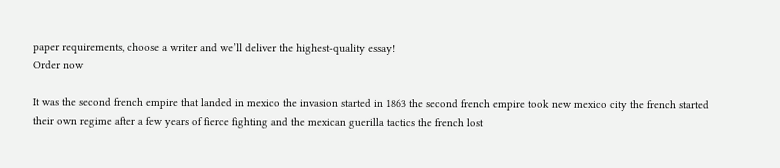paper requirements, choose a writer and we’ll deliver the highest-quality essay!
Order now

It was the second french empire that landed in mexico the invasion started in 1863 the second french empire took new mexico city the french started their own regime after a few years of fierce fighting and the mexican guerilla tactics the french lost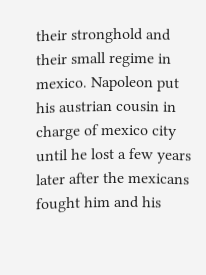their stronghold and their small regime in mexico. Napoleon put his austrian cousin in charge of mexico city until he lost a few years later after the mexicans fought him and his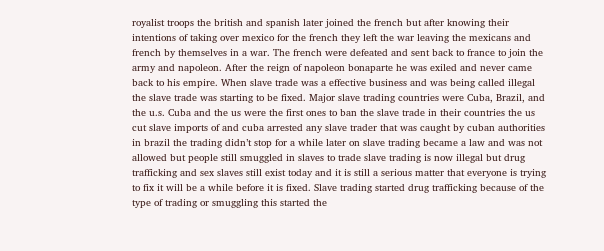royalist troops the british and spanish later joined the french but after knowing their intentions of taking over mexico for the french they left the war leaving the mexicans and french by themselves in a war. The french were defeated and sent back to france to join the army and napoleon. After the reign of napoleon bonaparte he was exiled and never came back to his empire. When slave trade was a effective business and was being called illegal the slave trade was starting to be fixed. Major slave trading countries were Cuba, Brazil, and the u.s. Cuba and the us were the first ones to ban the slave trade in their countries the us cut slave imports of and cuba arrested any slave trader that was caught by cuban authorities in brazil the trading didn’t stop for a while later on slave trading became a law and was not allowed but people still smuggled in slaves to trade slave trading is now illegal but drug trafficking and sex slaves still exist today and it is still a serious matter that everyone is trying to fix it will be a while before it is fixed. Slave trading started drug trafficking because of the type of trading or smuggling this started the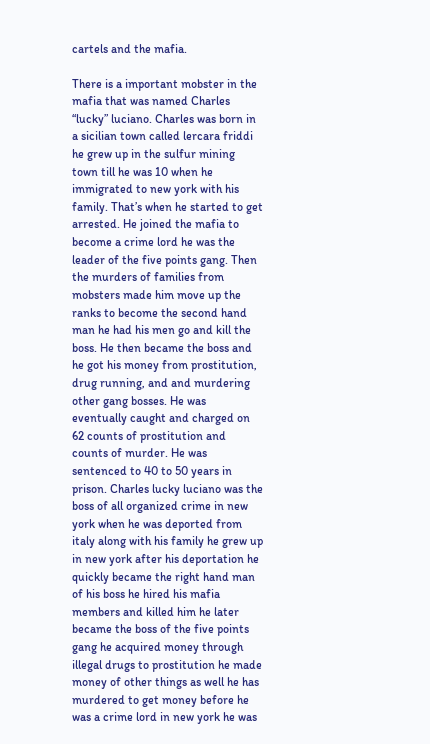cartels and the mafia.

There is a important mobster in the mafia that was named Charles “lucky” luciano. Charles was born in a sicilian town called lercara friddi he grew up in the sulfur mining town till he was 10 when he immigrated to new york with his family. That’s when he started to get arrested. He joined the mafia to become a crime lord he was the leader of the five points gang. Then the murders of families from mobsters made him move up the ranks to become the second hand man he had his men go and kill the boss. He then became the boss and he got his money from prostitution, drug running, and and murdering other gang bosses. He was eventually caught and charged on 62 counts of prostitution and counts of murder. He was sentenced to 40 to 50 years in prison. Charles lucky luciano was the boss of all organized crime in new york when he was deported from italy along with his family he grew up in new york after his deportation he quickly became the right hand man of his boss he hired his mafia members and killed him he later became the boss of the five points gang he acquired money through illegal drugs to prostitution he made money of other things as well he has murdered to get money before he was a crime lord in new york he was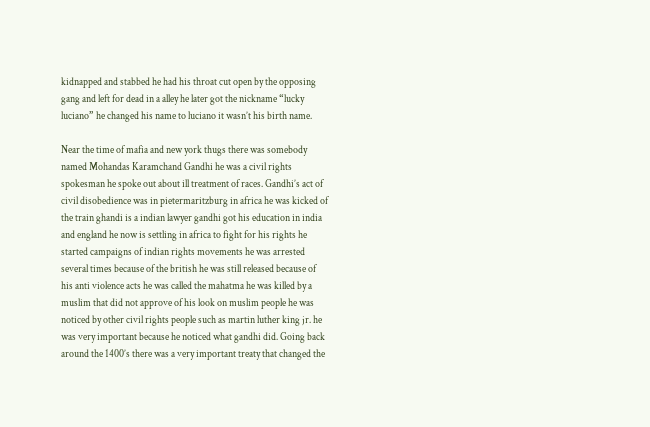kidnapped and stabbed he had his throat cut open by the opposing gang and left for dead in a alley he later got the nickname “lucky luciano” he changed his name to luciano it wasn’t his birth name.

Near the time of mafia and new york thugs there was somebody named Mohandas Karamchand Gandhi he was a civil rights spokesman he spoke out about ill treatment of races. Gandhi’s act of civil disobedience was in pietermaritzburg in africa he was kicked of the train ghandi is a indian lawyer gandhi got his education in india and england he now is settling in africa to fight for his rights he started campaigns of indian rights movements he was arrested several times because of the british he was still released because of his anti violence acts he was called the mahatma he was killed by a muslim that did not approve of his look on muslim people he was noticed by other civil rights people such as martin luther king jr. he was very important because he noticed what gandhi did. Going back around the 1400’s there was a very important treaty that changed the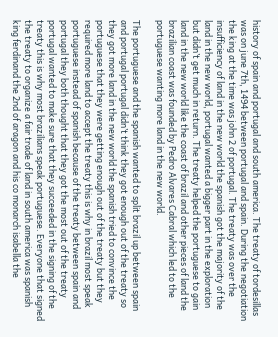history of spain and portugal and south america. The treaty of tordesillas was on june 7th, 1494 between portugal and spain. During the negotiation the king at the time was john 2 of portugal. The treaty was over the insufficiency of land in the new world the spanish got the majority of the land in the new world, portugal wanted a bigger part in the exploration but didn’t get much in return. The treaty helped the portuguese to gain land in the new world like the coast of brazil and other pieces of land the brazilian coast was founded by Pedro Alvares Cabral which led to the portuguese wanting more land in the new world.

The portuguese and the spanish wanted to split brazil up between spain and portugal portugal didn’t think they got enough out of the treaty so they got more land in the new world the spanish tried to convince the portuguese that they were getting enough out of the treaty but they required more land to accept the treaty this is why in brazil most speak portuguese instead of spanish because of the treaty between spain and portugal they both thought that they got the most out of the treaty portugal wanted to make sure that they succeeded in the signing of the treaty this is why most brazilians speak portuguese. Everyone that signed the treaty to organize a fair trade of land in south america was spanish king ferdinand the 2nd of aragon and his co monarch isabella the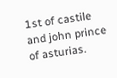1st of castile and john prince of asturias.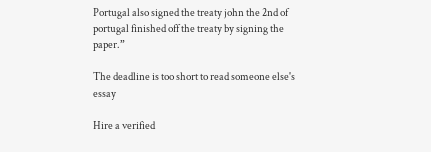Portugal also signed the treaty john the 2nd of portugal finished off the treaty by signing the paper.”

The deadline is too short to read someone else's essay

Hire a verified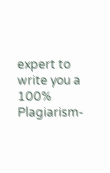expert to write you a 100% Plagiarism-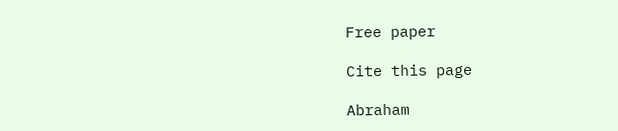Free paper

Cite this page

Abraham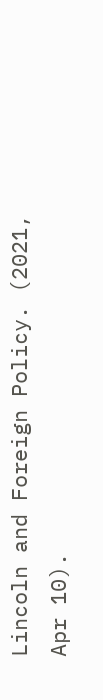Lincoln and Foreign Policy. (2021, Apr 10).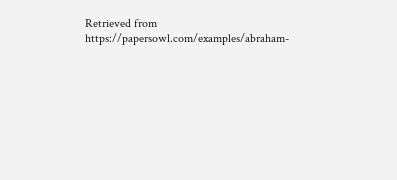Retrieved from https://papersowl.com/examples/abraham-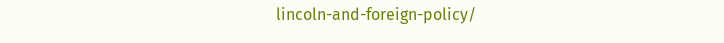lincoln-and-foreign-policy/